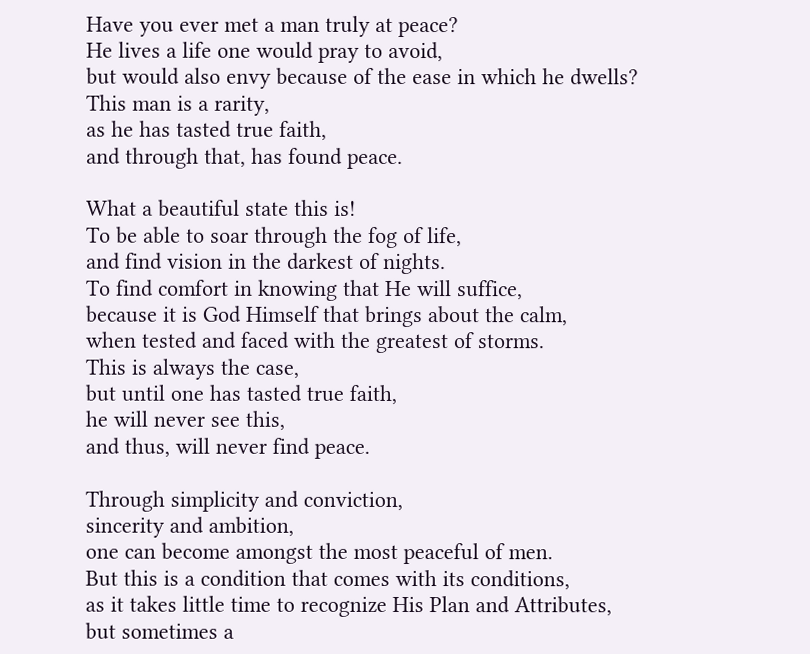Have you ever met a man truly at peace?
He lives a life one would pray to avoid,
but would also envy because of the ease in which he dwells?
This man is a rarity,
as he has tasted true faith,
and through that, has found peace.

What a beautiful state this is!
To be able to soar through the fog of life,
and find vision in the darkest of nights.
To find comfort in knowing that He will suffice,
because it is God Himself that brings about the calm,
when tested and faced with the greatest of storms.
This is always the case,
but until one has tasted true faith,
he will never see this,
and thus, will never find peace.

Through simplicity and conviction,
sincerity and ambition,
one can become amongst the most peaceful of men.
But this is a condition that comes with its conditions,
as it takes little time to recognize His Plan and Attributes,
but sometimes a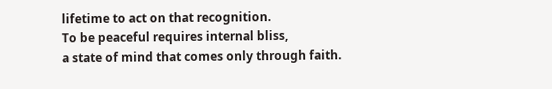lifetime to act on that recognition.
To be peaceful requires internal bliss,
a state of mind that comes only through faith.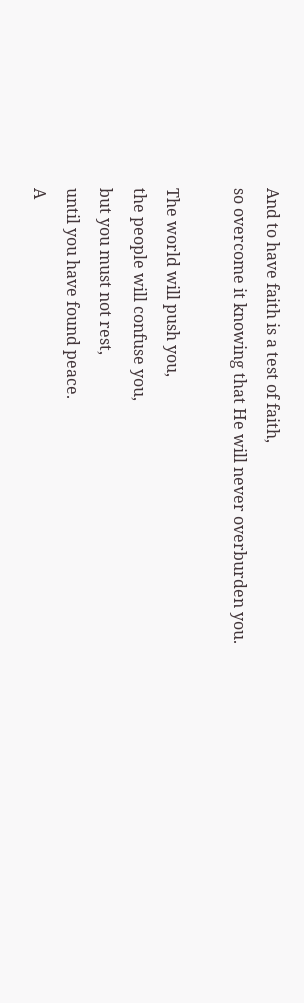And to have faith is a test of faith,
so overcome it knowing that He will never overburden you.

The world will push you,
the people will confuse you,
but you must not rest,
until you have found peace.
A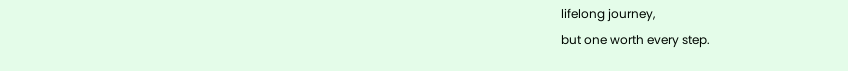lifelong journey,
but one worth every step.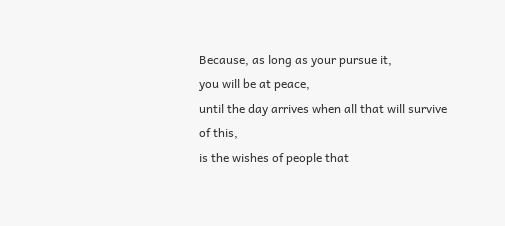Because, as long as your pursue it,
you will be at peace,
until the day arrives when all that will survive of this,
is the wishes of people that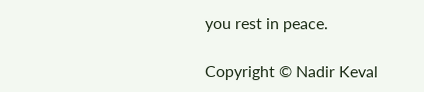you rest in peace.

Copyright © Nadir Keval